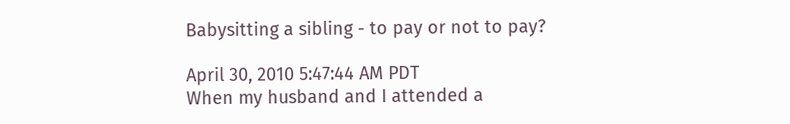Babysitting a sibling - to pay or not to pay?

April 30, 2010 5:47:44 AM PDT
When my husband and I attended a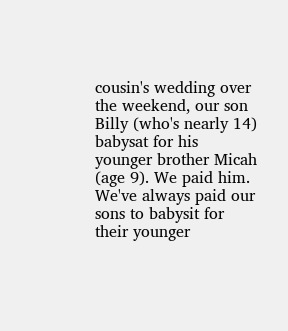cousin's wedding over the weekend, our son Billy (who's nearly 14) babysat for his younger brother Micah (age 9). We paid him. We've always paid our sons to babysit for their younger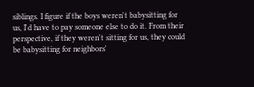siblings. I figure if the boys weren't babysitting for us, I'd have to pay someone else to do it. From their perspective, if they weren't sitting for us, they could be babysitting for neighbors'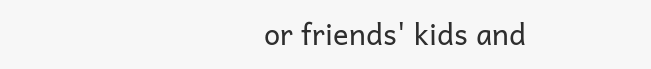or friends' kids and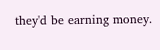they'd be earning money.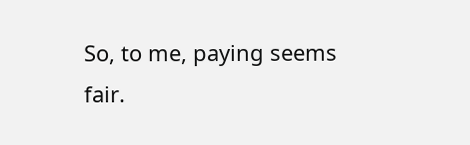So, to me, paying seems fair.